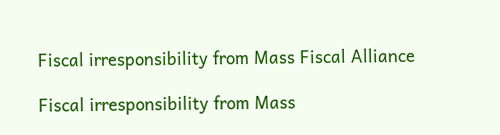Fiscal irresponsibility from Mass Fiscal Alliance

Fiscal irresponsibility from Mass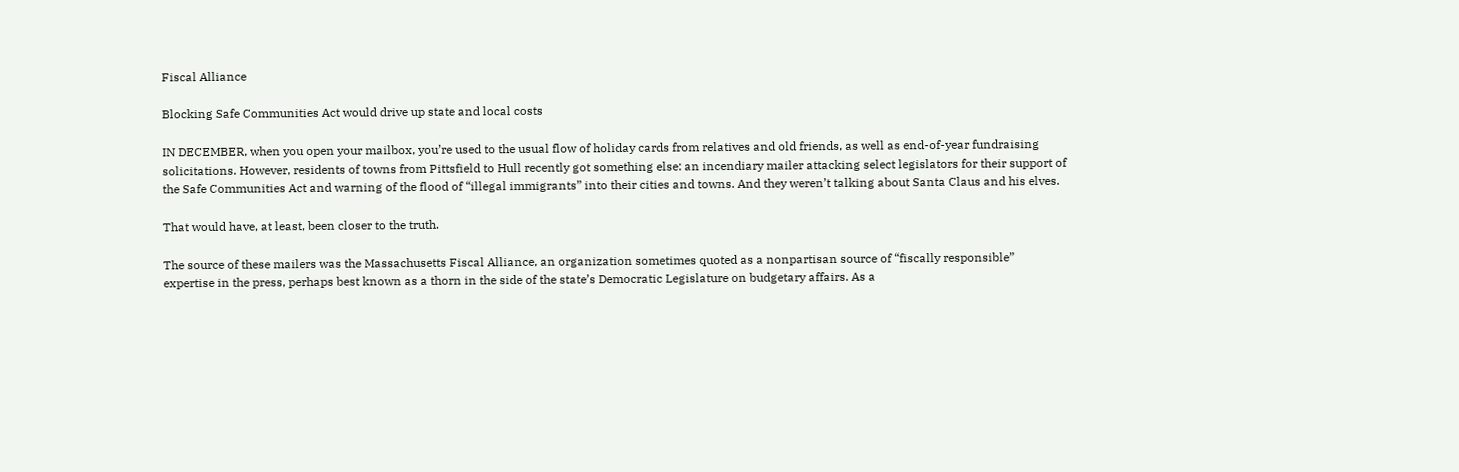Fiscal Alliance

Blocking Safe Communities Act would drive up state and local costs

IN DECEMBER, when you open your mailbox, you’re used to the usual flow of holiday cards from relatives and old friends, as well as end-of-year fundraising solicitations. However, residents of towns from Pittsfield to Hull recently got something else: an incendiary mailer attacking select legislators for their support of the Safe Communities Act and warning of the flood of “illegal immigrants” into their cities and towns. And they weren’t talking about Santa Claus and his elves.

That would have, at least, been closer to the truth.

The source of these mailers was the Massachusetts Fiscal Alliance, an organization sometimes quoted as a nonpartisan source of “fiscally responsible” expertise in the press, perhaps best known as a thorn in the side of the state’s Democratic Legislature on budgetary affairs. As a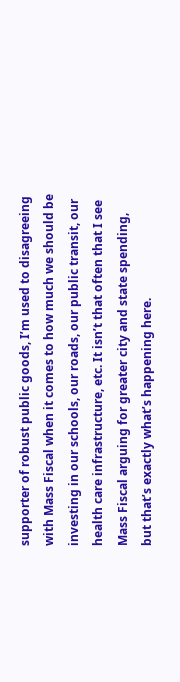supporter of robust public goods, I’m used to disagreeing with Mass Fiscal when it comes to how much we should be investing in our schools, our roads, our public transit, our health care infrastructure, etc. It isn’t that often that I see Mass Fiscal arguing for greater city and state spending, but that’s exactly what’s happening here.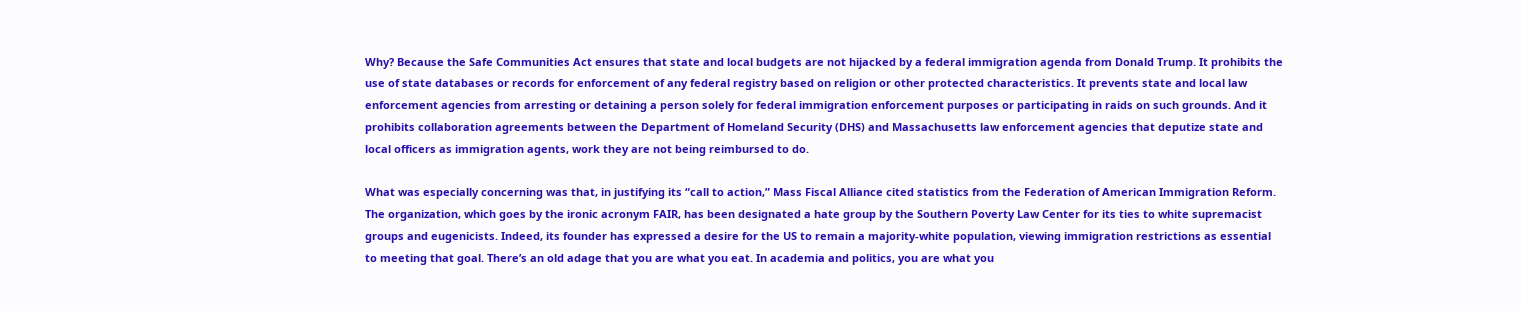Why? Because the Safe Communities Act ensures that state and local budgets are not hijacked by a federal immigration agenda from Donald Trump. It prohibits the use of state databases or records for enforcement of any federal registry based on religion or other protected characteristics. It prevents state and local law enforcement agencies from arresting or detaining a person solely for federal immigration enforcement purposes or participating in raids on such grounds. And it prohibits collaboration agreements between the Department of Homeland Security (DHS) and Massachusetts law enforcement agencies that deputize state and local officers as immigration agents, work they are not being reimbursed to do.

What was especially concerning was that, in justifying its “call to action,” Mass Fiscal Alliance cited statistics from the Federation of American Immigration Reform. The organization, which goes by the ironic acronym FAIR, has been designated a hate group by the Southern Poverty Law Center for its ties to white supremacist groups and eugenicists. Indeed, its founder has expressed a desire for the US to remain a majority-white population, viewing immigration restrictions as essential to meeting that goal. There’s an old adage that you are what you eat. In academia and politics, you are what you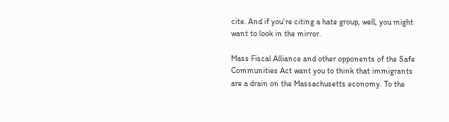cite. And if you’re citing a hate group, well, you might want to look in the mirror.

Mass Fiscal Alliance and other opponents of the Safe Communities Act want you to think that immigrants are a drain on the Massachusetts economy. To the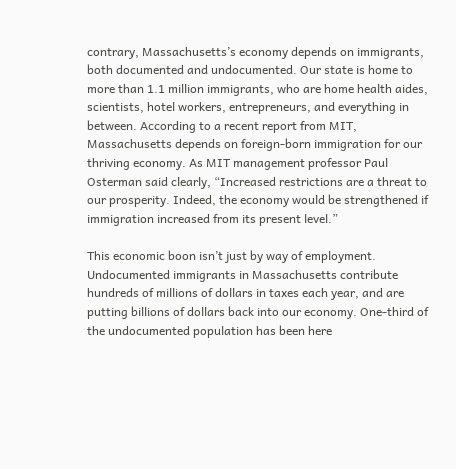contrary, Massachusetts’s economy depends on immigrants, both documented and undocumented. Our state is home to more than 1.1 million immigrants, who are home health aides, scientists, hotel workers, entrepreneurs, and everything in between. According to a recent report from MIT, Massachusetts depends on foreign-born immigration for our thriving economy. As MIT management professor Paul Osterman said clearly, “Increased restrictions are a threat to our prosperity. Indeed, the economy would be strengthened if immigration increased from its present level.”

This economic boon isn’t just by way of employment. Undocumented immigrants in Massachusetts contribute hundreds of millions of dollars in taxes each year, and are putting billions of dollars back into our economy. One-third of the undocumented population has been here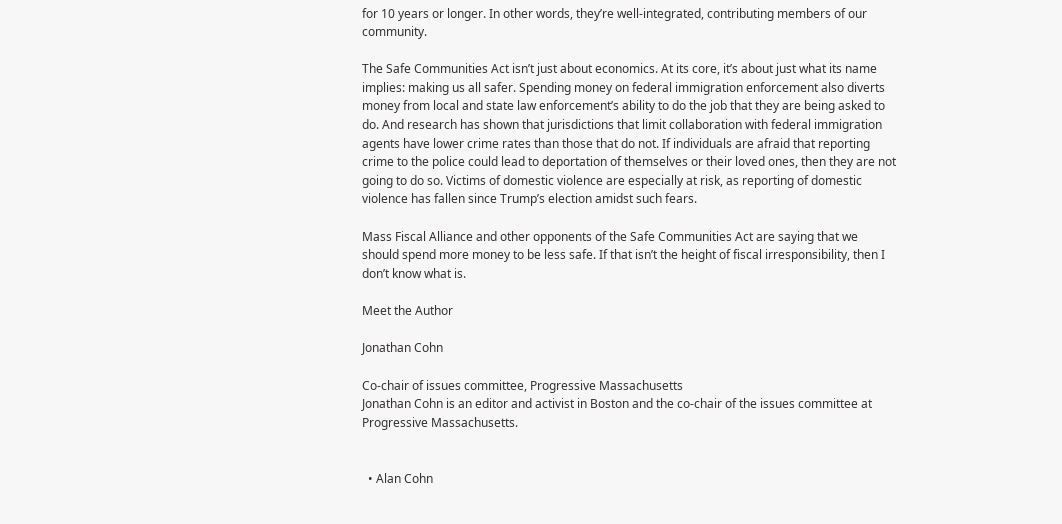for 10 years or longer. In other words, they’re well-integrated, contributing members of our community.

The Safe Communities Act isn’t just about economics. At its core, it’s about just what its name implies: making us all safer. Spending money on federal immigration enforcement also diverts money from local and state law enforcement’s ability to do the job that they are being asked to do. And research has shown that jurisdictions that limit collaboration with federal immigration agents have lower crime rates than those that do not. If individuals are afraid that reporting crime to the police could lead to deportation of themselves or their loved ones, then they are not going to do so. Victims of domestic violence are especially at risk, as reporting of domestic violence has fallen since Trump’s election amidst such fears.

Mass Fiscal Alliance and other opponents of the Safe Communities Act are saying that we should spend more money to be less safe. If that isn’t the height of fiscal irresponsibility, then I don’t know what is.

Meet the Author

Jonathan Cohn

Co-chair of issues committee, Progressive Massachusetts
Jonathan Cohn is an editor and activist in Boston and the co-chair of the issues committee at Progressive Massachusetts.


  • Alan Cohn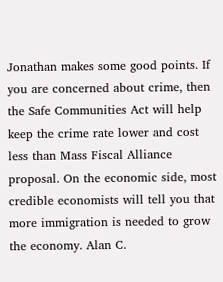Jonathan makes some good points. If you are concerned about crime, then the Safe Communities Act will help keep the crime rate lower and cost less than Mass Fiscal Alliance proposal. On the economic side, most credible economists will tell you that more immigration is needed to grow the economy. Alan C.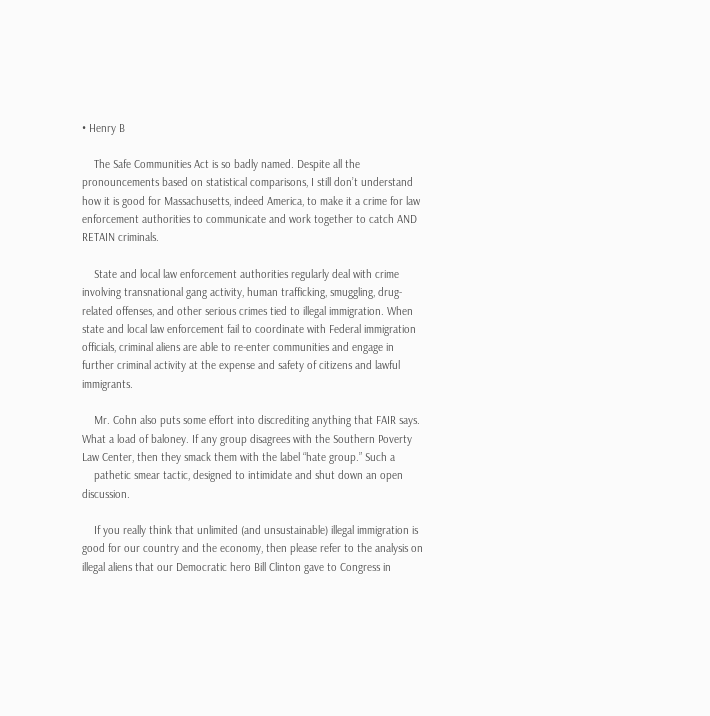• Henry B

    The Safe Communities Act is so badly named. Despite all the pronouncements based on statistical comparisons, I still don’t understand how it is good for Massachusetts, indeed America, to make it a crime for law enforcement authorities to communicate and work together to catch AND RETAIN criminals.

    State and local law enforcement authorities regularly deal with crime involving transnational gang activity, human trafficking, smuggling, drug-related offenses, and other serious crimes tied to illegal immigration. When state and local law enforcement fail to coordinate with Federal immigration officials, criminal aliens are able to re-enter communities and engage in further criminal activity at the expense and safety of citizens and lawful immigrants.

    Mr. Cohn also puts some effort into discrediting anything that FAIR says. What a load of baloney. If any group disagrees with the Southern Poverty Law Center, then they smack them with the label “hate group.” Such a
    pathetic smear tactic, designed to intimidate and shut down an open discussion.

    If you really think that unlimited (and unsustainable) illegal immigration is good for our country and the economy, then please refer to the analysis on illegal aliens that our Democratic hero Bill Clinton gave to Congress in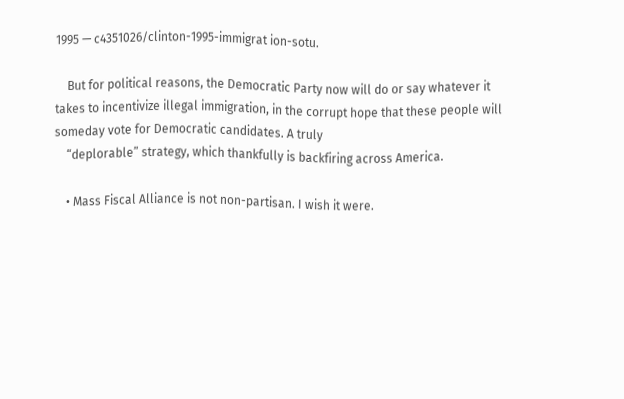1995 — c4351026/clinton-1995-immigrat ion-sotu.

    But for political reasons, the Democratic Party now will do or say whatever it takes to incentivize illegal immigration, in the corrupt hope that these people will someday vote for Democratic candidates. A truly
    “deplorable” strategy, which thankfully is backfiring across America.

    • Mass Fiscal Alliance is not non-partisan. I wish it were.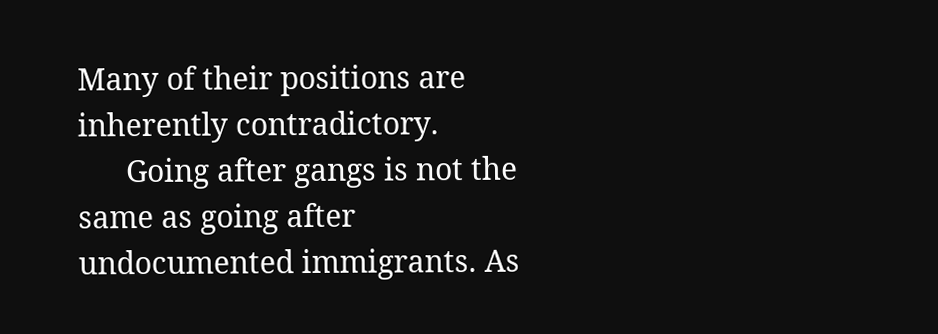Many of their positions are inherently contradictory.
      Going after gangs is not the same as going after undocumented immigrants. As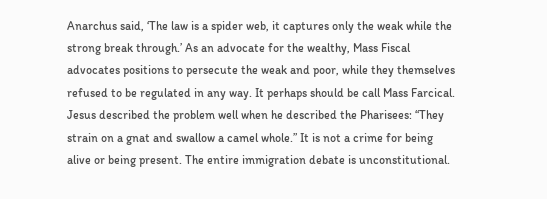Anarchus said, ‘The law is a spider web, it captures only the weak while the strong break through.’ As an advocate for the wealthy, Mass Fiscal advocates positions to persecute the weak and poor, while they themselves refused to be regulated in any way. It perhaps should be call Mass Farcical. Jesus described the problem well when he described the Pharisees: “They strain on a gnat and swallow a camel whole.” It is not a crime for being alive or being present. The entire immigration debate is unconstitutional.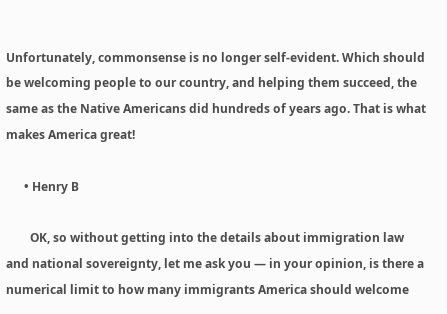Unfortunately, commonsense is no longer self-evident. Which should be welcoming people to our country, and helping them succeed, the same as the Native Americans did hundreds of years ago. That is what makes America great!

      • Henry B

        OK, so without getting into the details about immigration law and national sovereignty, let me ask you — in your opinion, is there a numerical limit to how many immigrants America should welcome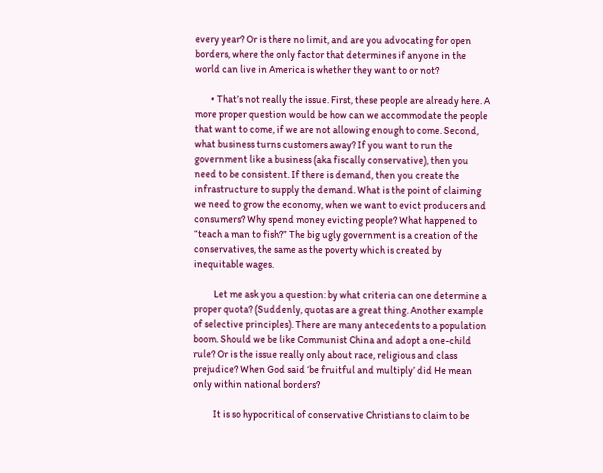every year? Or is there no limit, and are you advocating for open borders, where the only factor that determines if anyone in the world can live in America is whether they want to or not?

        • That’s not really the issue. First, these people are already here. A more proper question would be how can we accommodate the people that want to come, if we are not allowing enough to come. Second, what business turns customers away? If you want to run the government like a business (aka fiscally conservative), then you need to be consistent. If there is demand, then you create the infrastructure to supply the demand. What is the point of claiming we need to grow the economy, when we want to evict producers and consumers? Why spend money evicting people? What happened to “teach a man to fish?” The big ugly government is a creation of the conservatives, the same as the poverty which is created by inequitable wages.

          Let me ask you a question: by what criteria can one determine a proper quota? (Suddenly, quotas are a great thing. Another example of selective principles). There are many antecedents to a population boom. Should we be like Communist China and adopt a one-child rule? Or is the issue really only about race, religious and class prejudice? When God said ‘be fruitful and multiply’ did He mean only within national borders?

          It is so hypocritical of conservative Christians to claim to be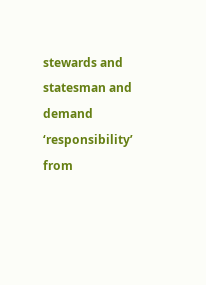stewards and statesman and demand ‘responsibility’ from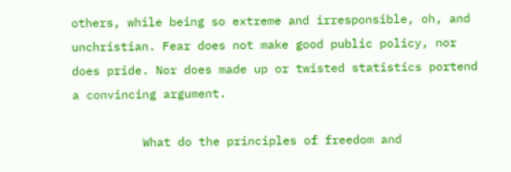others, while being so extreme and irresponsible, oh, and unchristian. Fear does not make good public policy, nor does pride. Nor does made up or twisted statistics portend a convincing argument.

          What do the principles of freedom and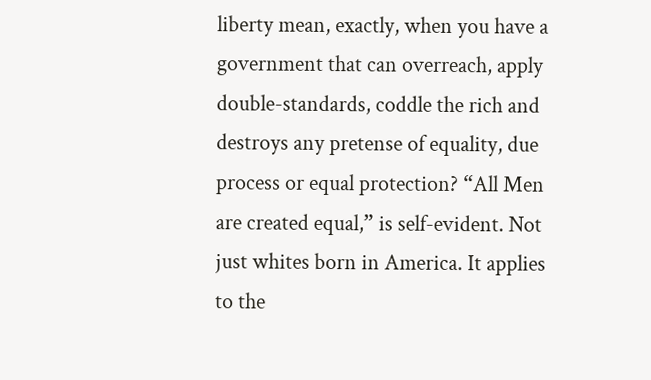liberty mean, exactly, when you have a government that can overreach, apply double-standards, coddle the rich and destroys any pretense of equality, due process or equal protection? “All Men are created equal,” is self-evident. Not just whites born in America. It applies to the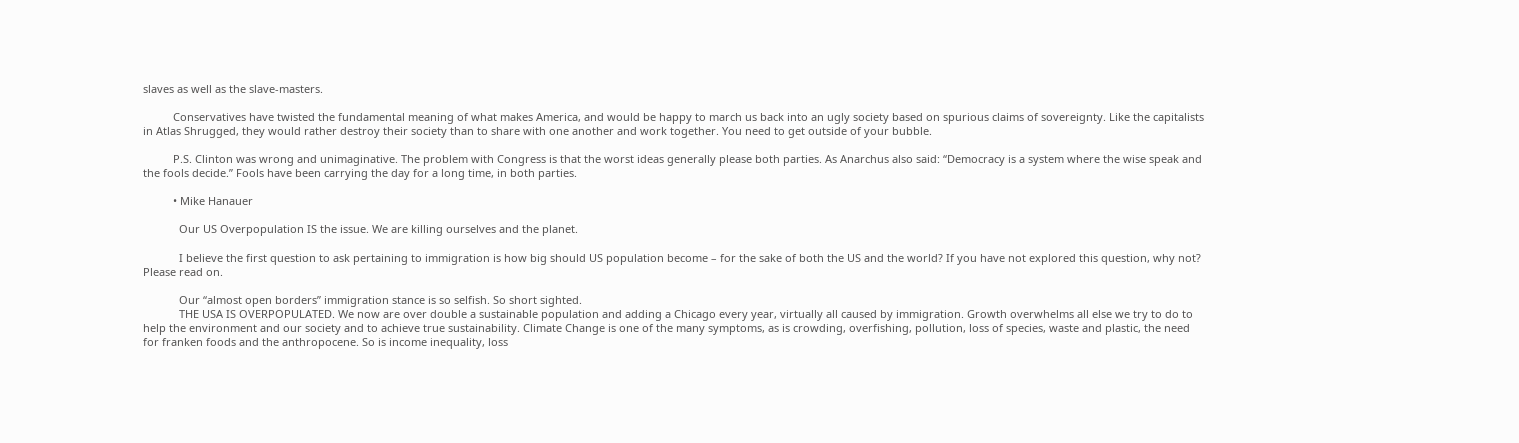slaves as well as the slave-masters.

          Conservatives have twisted the fundamental meaning of what makes America, and would be happy to march us back into an ugly society based on spurious claims of sovereignty. Like the capitalists in Atlas Shrugged, they would rather destroy their society than to share with one another and work together. You need to get outside of your bubble.

          P.S. Clinton was wrong and unimaginative. The problem with Congress is that the worst ideas generally please both parties. As Anarchus also said: “Democracy is a system where the wise speak and the fools decide.” Fools have been carrying the day for a long time, in both parties.

          • Mike Hanauer

            Our US Overpopulation IS the issue. We are killing ourselves and the planet.

            I believe the first question to ask pertaining to immigration is how big should US population become – for the sake of both the US and the world? If you have not explored this question, why not? Please read on.

            Our “almost open borders” immigration stance is so selfish. So short sighted.
            THE USA IS OVERPOPULATED. We now are over double a sustainable population and adding a Chicago every year, virtually all caused by immigration. Growth overwhelms all else we try to do to help the environment and our society and to achieve true sustainability. Climate Change is one of the many symptoms, as is crowding, overfishing, pollution, loss of species, waste and plastic, the need for franken foods and the anthropocene. So is income inequality, loss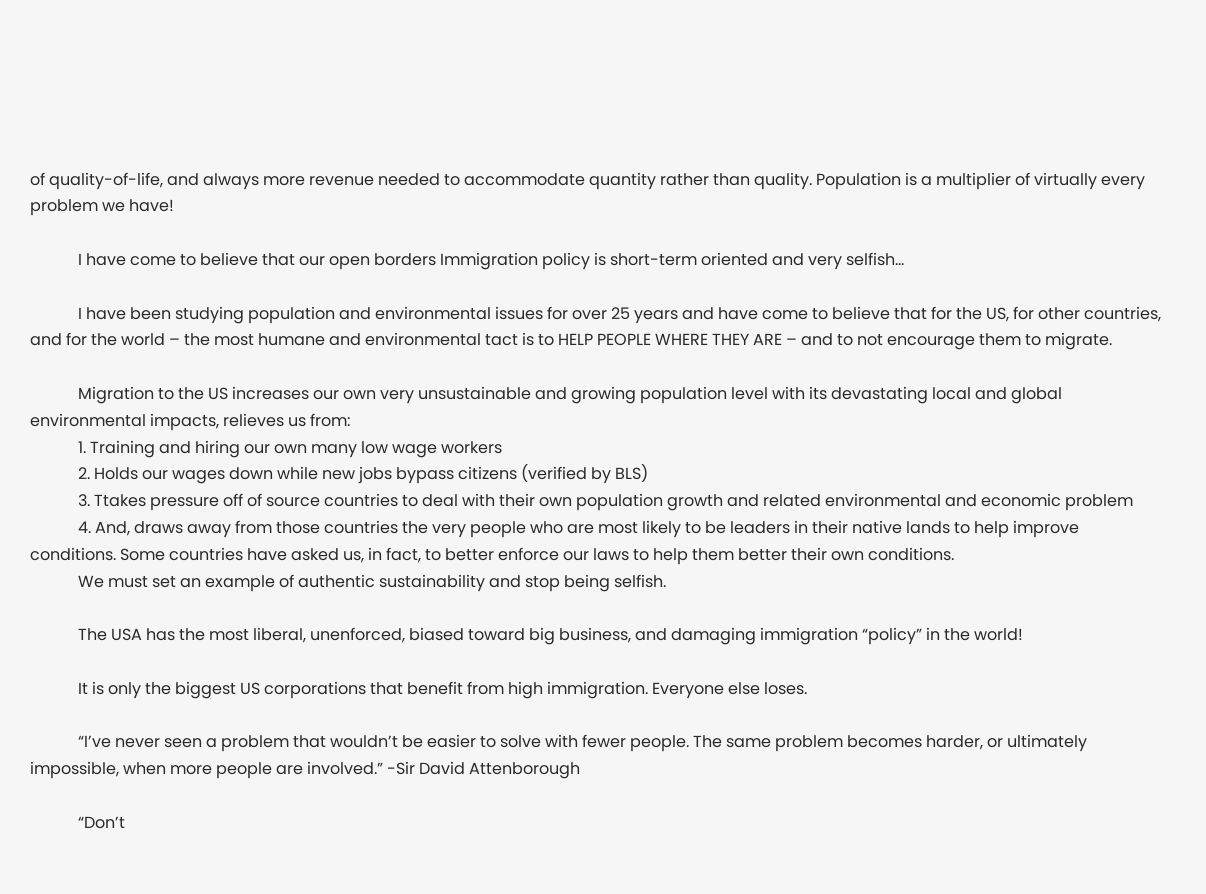of quality-of-life, and always more revenue needed to accommodate quantity rather than quality. Population is a multiplier of virtually every problem we have!

            I have come to believe that our open borders Immigration policy is short-term oriented and very selfish…

            I have been studying population and environmental issues for over 25 years and have come to believe that for the US, for other countries, and for the world – the most humane and environmental tact is to HELP PEOPLE WHERE THEY ARE – and to not encourage them to migrate.

            Migration to the US increases our own very unsustainable and growing population level with its devastating local and global environmental impacts, relieves us from:
            1. Training and hiring our own many low wage workers
            2. Holds our wages down while new jobs bypass citizens (verified by BLS)
            3. Ttakes pressure off of source countries to deal with their own population growth and related environmental and economic problem
            4. And, draws away from those countries the very people who are most likely to be leaders in their native lands to help improve conditions. Some countries have asked us, in fact, to better enforce our laws to help them better their own conditions.
            We must set an example of authentic sustainability and stop being selfish.

            The USA has the most liberal, unenforced, biased toward big business, and damaging immigration “policy” in the world!

            It is only the biggest US corporations that benefit from high immigration. Everyone else loses.

            “I’ve never seen a problem that wouldn’t be easier to solve with fewer people. The same problem becomes harder, or ultimately impossible, when more people are involved.” -Sir David Attenborough

            “Don’t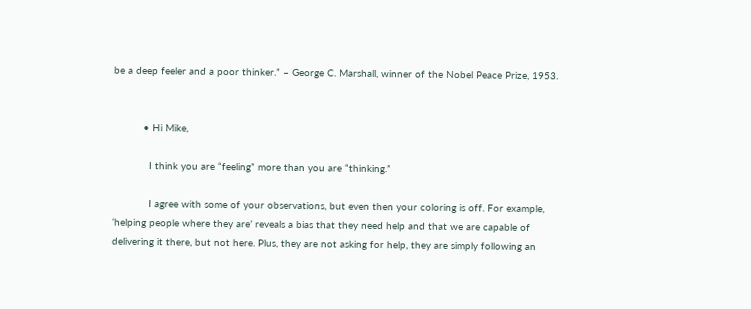be a deep feeler and a poor thinker.” – George C. Marshall, winner of the Nobel Peace Prize, 1953.


          • Hi Mike,

            I think you are “feeling” more than you are “thinking.”

            I agree with some of your observations, but even then your coloring is off. For example, ‘helping people where they are’ reveals a bias that they need help and that we are capable of delivering it there, but not here. Plus, they are not asking for help, they are simply following an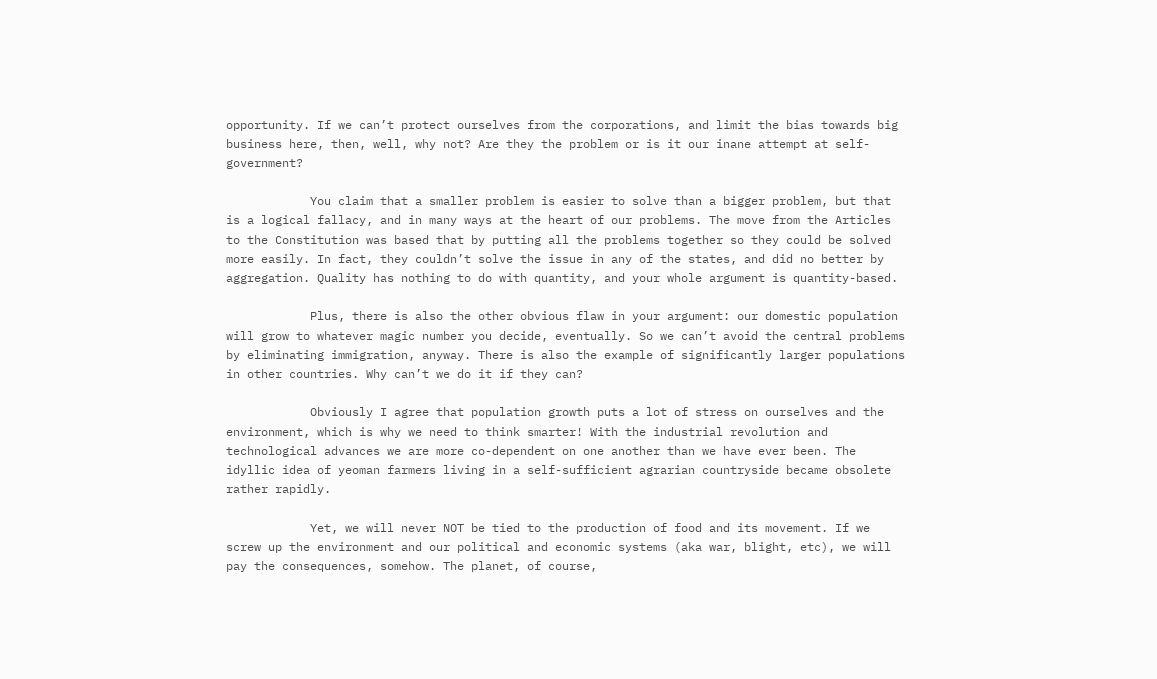opportunity. If we can’t protect ourselves from the corporations, and limit the bias towards big business here, then, well, why not? Are they the problem or is it our inane attempt at self-government?

            You claim that a smaller problem is easier to solve than a bigger problem, but that is a logical fallacy, and in many ways at the heart of our problems. The move from the Articles to the Constitution was based that by putting all the problems together so they could be solved more easily. In fact, they couldn’t solve the issue in any of the states, and did no better by aggregation. Quality has nothing to do with quantity, and your whole argument is quantity-based.

            Plus, there is also the other obvious flaw in your argument: our domestic population will grow to whatever magic number you decide, eventually. So we can’t avoid the central problems by eliminating immigration, anyway. There is also the example of significantly larger populations in other countries. Why can’t we do it if they can?

            Obviously I agree that population growth puts a lot of stress on ourselves and the environment, which is why we need to think smarter! With the industrial revolution and technological advances we are more co-dependent on one another than we have ever been. The idyllic idea of yeoman farmers living in a self-sufficient agrarian countryside became obsolete rather rapidly.

            Yet, we will never NOT be tied to the production of food and its movement. If we screw up the environment and our political and economic systems (aka war, blight, etc), we will pay the consequences, somehow. The planet, of course,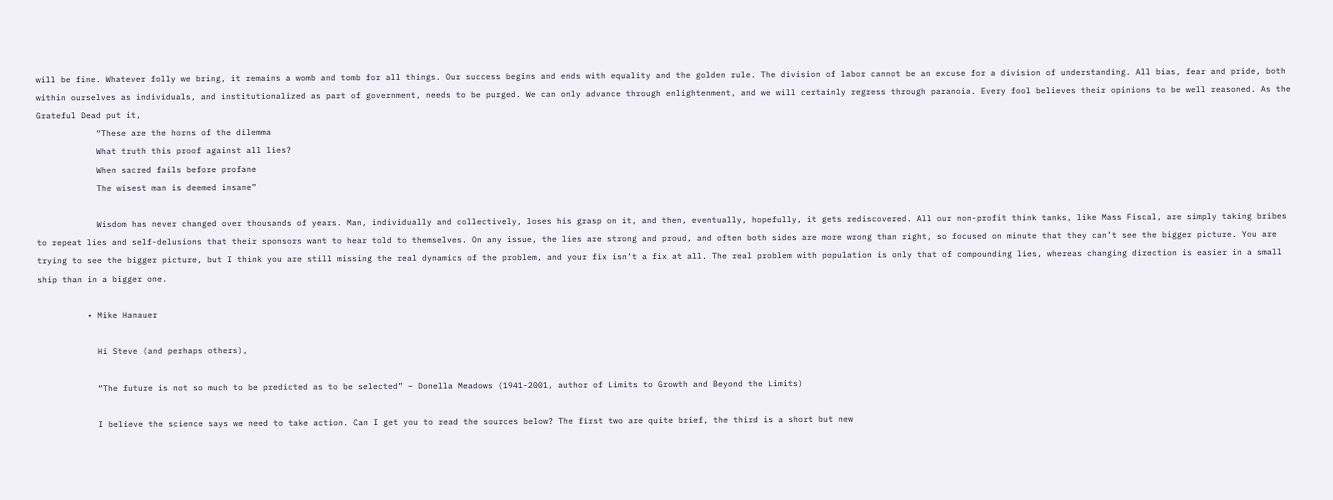will be fine. Whatever folly we bring, it remains a womb and tomb for all things. Our success begins and ends with equality and the golden rule. The division of labor cannot be an excuse for a division of understanding. All bias, fear and pride, both within ourselves as individuals, and institutionalized as part of government, needs to be purged. We can only advance through enlightenment, and we will certainly regress through paranoia. Every fool believes their opinions to be well reasoned. As the Grateful Dead put it,
            “These are the horns of the dilemma
            What truth this proof against all lies?
            When sacred fails before profane
            The wisest man is deemed insane”

            Wisdom has never changed over thousands of years. Man, individually and collectively, loses his grasp on it, and then, eventually, hopefully, it gets rediscovered. All our non-profit think tanks, like Mass Fiscal, are simply taking bribes to repeat lies and self-delusions that their sponsors want to hear told to themselves. On any issue, the lies are strong and proud, and often both sides are more wrong than right, so focused on minute that they can’t see the bigger picture. You are trying to see the bigger picture, but I think you are still missing the real dynamics of the problem, and your fix isn’t a fix at all. The real problem with population is only that of compounding lies, whereas changing direction is easier in a small ship than in a bigger one.

          • Mike Hanauer

            Hi Steve (and perhaps others),

            “The future is not so much to be predicted as to be selected” – Donella Meadows (1941-2001, author of Limits to Growth and Beyond the Limits)

            I believe the science says we need to take action. Can I get you to read the sources below? The first two are quite brief, the third is a short but new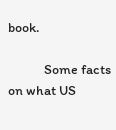book.

            Some facts on what US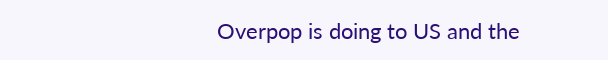Overpop is doing to US and the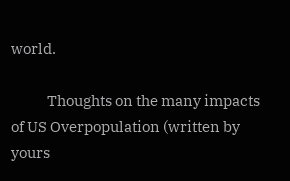world.

            Thoughts on the many impacts of US Overpopulation (written by yours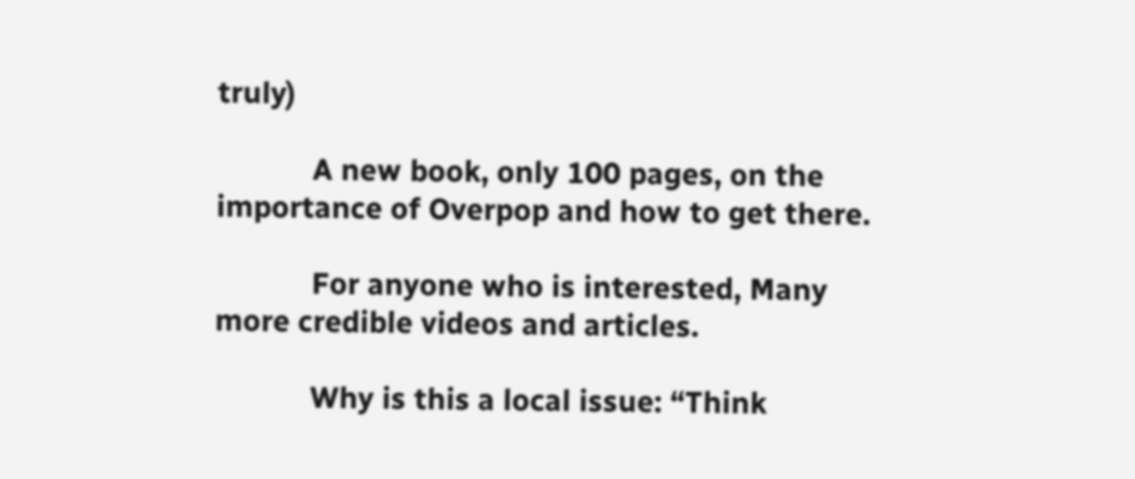truly)

            A new book, only 100 pages, on the importance of Overpop and how to get there.

            For anyone who is interested, Many more credible videos and articles.

            Why is this a local issue: “Think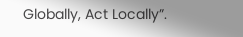Globally, Act Locally”.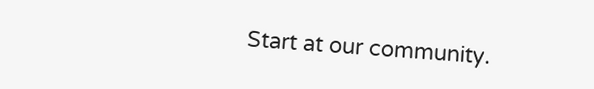Start at our community.